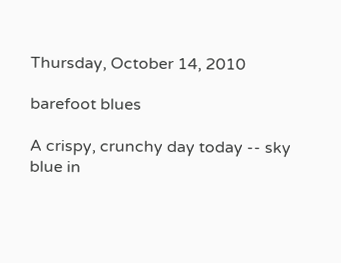Thursday, October 14, 2010

barefoot blues

A crispy, crunchy day today -- sky blue in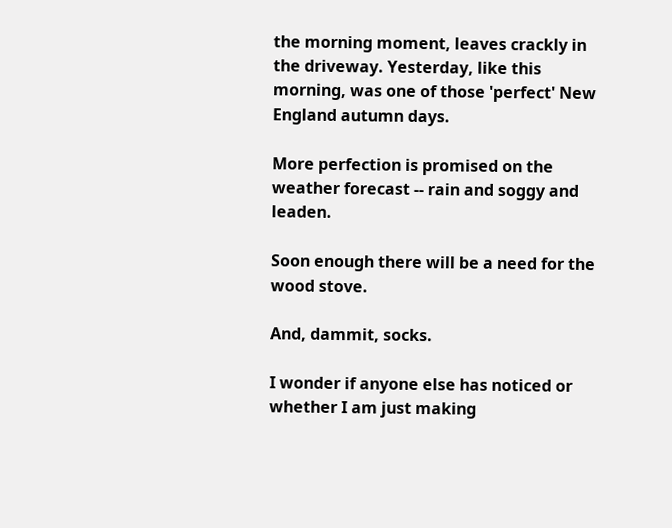the morning moment, leaves crackly in the driveway. Yesterday, like this morning, was one of those 'perfect' New England autumn days.

More perfection is promised on the weather forecast -- rain and soggy and leaden.

Soon enough there will be a need for the wood stove.

And, dammit, socks.

I wonder if anyone else has noticed or whether I am just making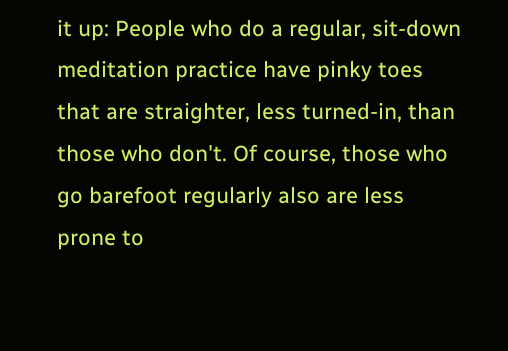it up: People who do a regular, sit-down meditation practice have pinky toes that are straighter, less turned-in, than those who don't. Of course, those who go barefoot regularly also are less prone to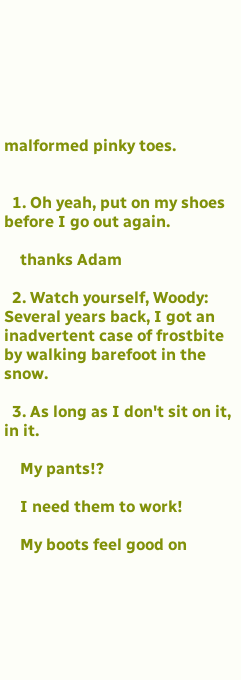malformed pinky toes.


  1. Oh yeah, put on my shoes before I go out again.

    thanks Adam

  2. Watch yourself, Woody: Several years back, I got an inadvertent case of frostbite by walking barefoot in the snow.

  3. As long as I don't sit on it, in it.

    My pants!?

    I need them to work!

    My boots feel good on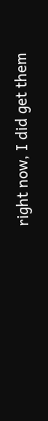right now, I did get them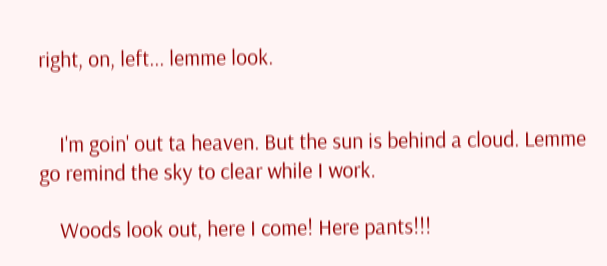right, on, left... lemme look.


    I'm goin' out ta heaven. But the sun is behind a cloud. Lemme go remind the sky to clear while I work.

    Woods look out, here I come! Here pants!!!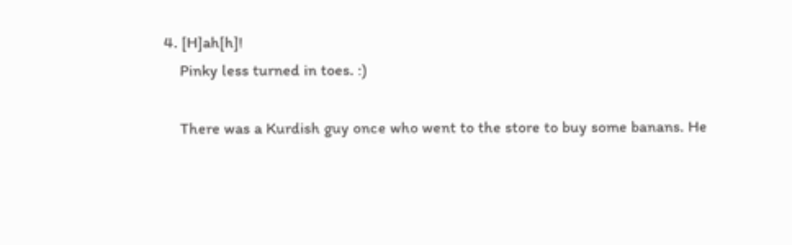4. [H]ah[h]!
    Pinky less turned in toes. :)

    There was a Kurdish guy once who went to the store to buy some banans. He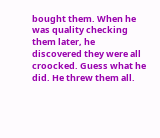bought them. When he was quality checking them later, he discovered they were all croocked. Guess what he did. He threw them all.